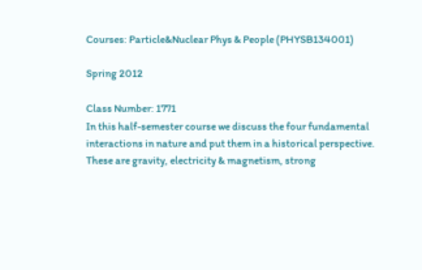Courses: Particle&Nuclear Phys & People (PHYSB134001)

Spring 2012

Class Number: 1771
In this half-semester course we discuss the four fundamental interactions in nature and put them in a historical perspective. These are gravity, electricity & magnetism, strong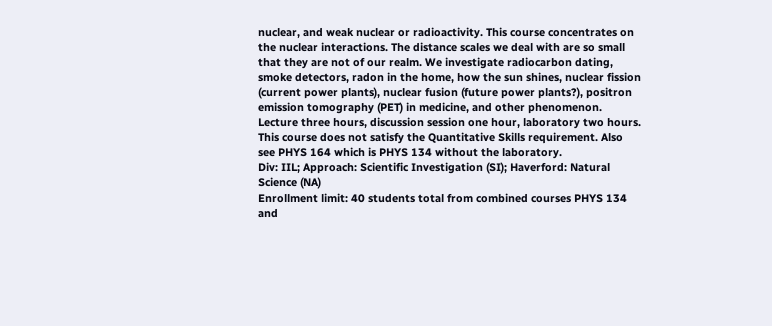nuclear, and weak nuclear or radioactivity. This course concentrates on the nuclear interactions. The distance scales we deal with are so small that they are not of our realm. We investigate radiocarbon dating, smoke detectors, radon in the home, how the sun shines, nuclear fission (current power plants), nuclear fusion (future power plants?), positron emission tomography (PET) in medicine, and other phenomenon. Lecture three hours, discussion session one hour, laboratory two hours. This course does not satisfy the Quantitative Skills requirement. Also see PHYS 164 which is PHYS 134 without the laboratory.
Div: IIL; Approach: Scientific Investigation (SI); Haverford: Natural Science (NA)
Enrollment limit: 40 students total from combined courses PHYS 134
and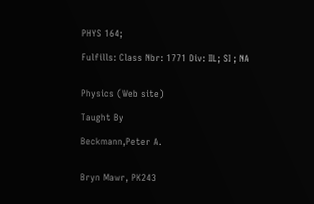PHYS 164;

Fulfills: Class Nbr: 1771 Div: IIL; SI ; NA


Physics (Web site)

Taught By

Beckmann,Peter A.


Bryn Mawr, PK243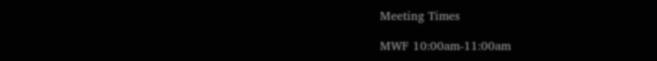Meeting Times

MWF 10:00am-11:00am